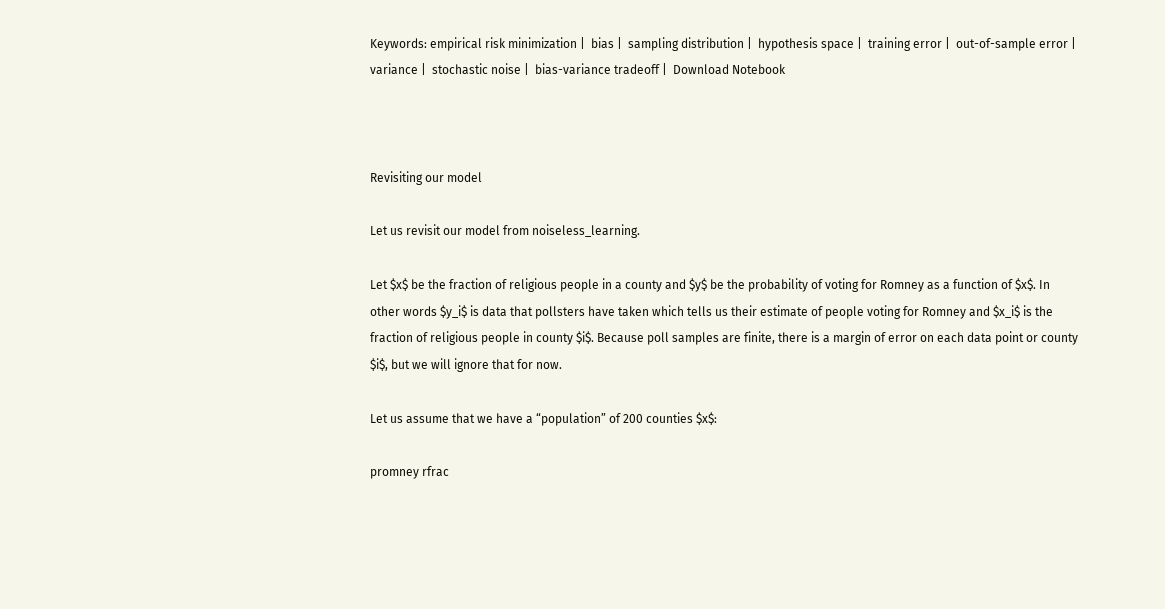Keywords: empirical risk minimization |  bias |  sampling distribution |  hypothesis space |  training error |  out-of-sample error |  variance |  stochastic noise |  bias-variance tradeoff |  Download Notebook



Revisiting our model

Let us revisit our model from noiseless_learning.

Let $x$ be the fraction of religious people in a county and $y$ be the probability of voting for Romney as a function of $x$. In other words $y_i$ is data that pollsters have taken which tells us their estimate of people voting for Romney and $x_i$ is the fraction of religious people in county $i$. Because poll samples are finite, there is a margin of error on each data point or county $i$, but we will ignore that for now.

Let us assume that we have a “population” of 200 counties $x$:

promney rfrac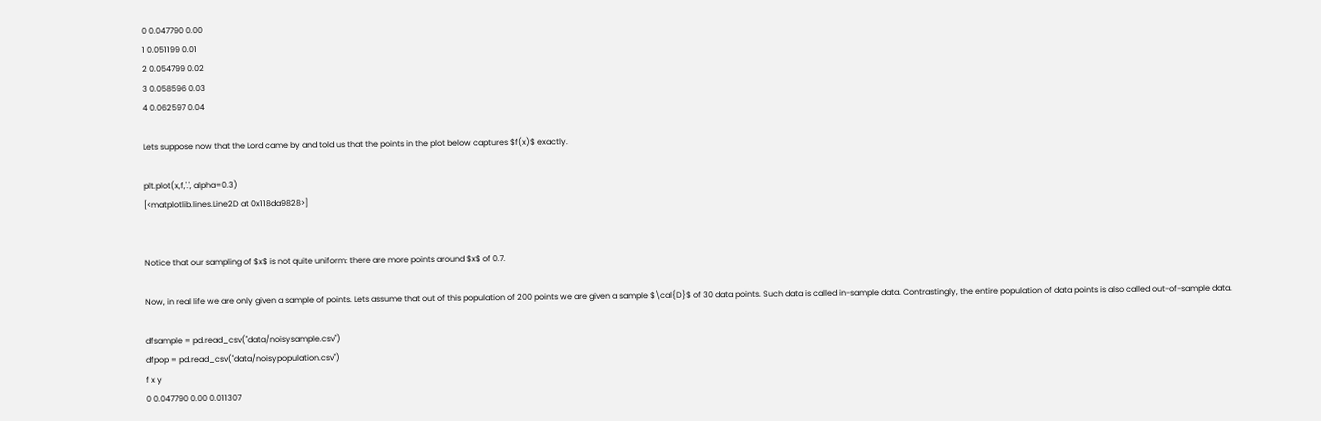0 0.047790 0.00
1 0.051199 0.01
2 0.054799 0.02
3 0.058596 0.03
4 0.062597 0.04

Lets suppose now that the Lord came by and told us that the points in the plot below captures $f(x)$ exactly.

plt.plot(x,f,'.', alpha=0.3)
[<matplotlib.lines.Line2D at 0x118da9828>]


Notice that our sampling of $x$ is not quite uniform: there are more points around $x$ of 0.7.

Now, in real life we are only given a sample of points. Lets assume that out of this population of 200 points we are given a sample $\cal{D}$ of 30 data points. Such data is called in-sample data. Contrastingly, the entire population of data points is also called out-of-sample data.

dfsample = pd.read_csv("data/noisysample.csv")
dfpop = pd.read_csv("data/noisypopulation.csv")
f x y
0 0.047790 0.00 0.011307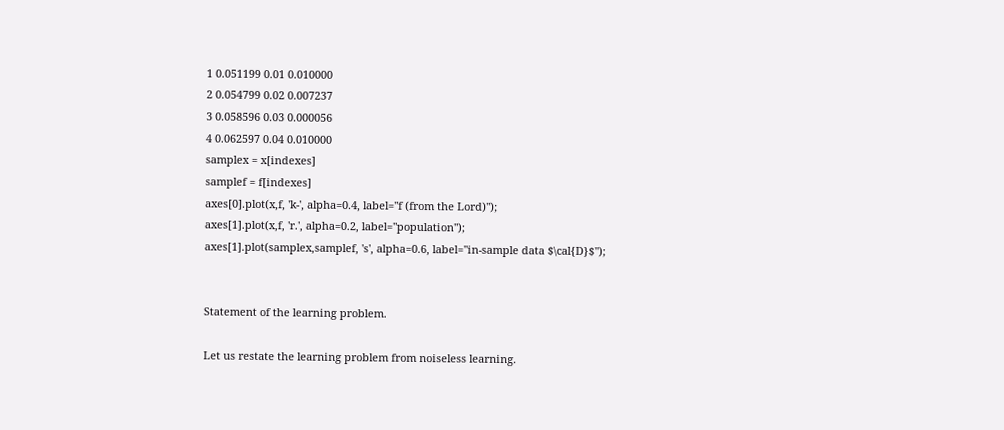1 0.051199 0.01 0.010000
2 0.054799 0.02 0.007237
3 0.058596 0.03 0.000056
4 0.062597 0.04 0.010000
samplex = x[indexes]
samplef = f[indexes]
axes[0].plot(x,f, 'k-', alpha=0.4, label="f (from the Lord)");
axes[1].plot(x,f, 'r.', alpha=0.2, label="population");
axes[1].plot(samplex,samplef, 's', alpha=0.6, label="in-sample data $\cal{D}$");


Statement of the learning problem.

Let us restate the learning problem from noiseless learning.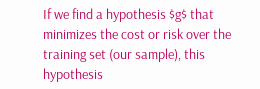If we find a hypothesis $g$ that minimizes the cost or risk over the training set (our sample), this hypothesis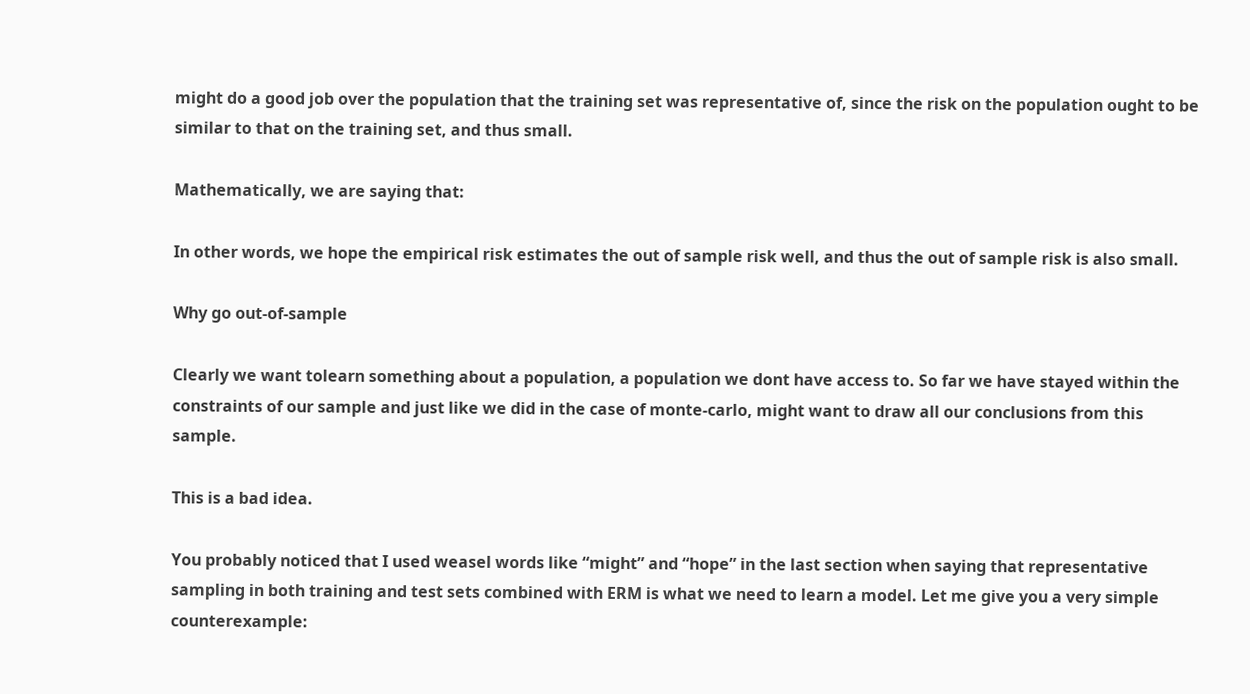might do a good job over the population that the training set was representative of, since the risk on the population ought to be similar to that on the training set, and thus small.

Mathematically, we are saying that:

In other words, we hope the empirical risk estimates the out of sample risk well, and thus the out of sample risk is also small.

Why go out-of-sample

Clearly we want tolearn something about a population, a population we dont have access to. So far we have stayed within the constraints of our sample and just like we did in the case of monte-carlo, might want to draw all our conclusions from this sample.

This is a bad idea.

You probably noticed that I used weasel words like “might” and “hope” in the last section when saying that representative sampling in both training and test sets combined with ERM is what we need to learn a model. Let me give you a very simple counterexample: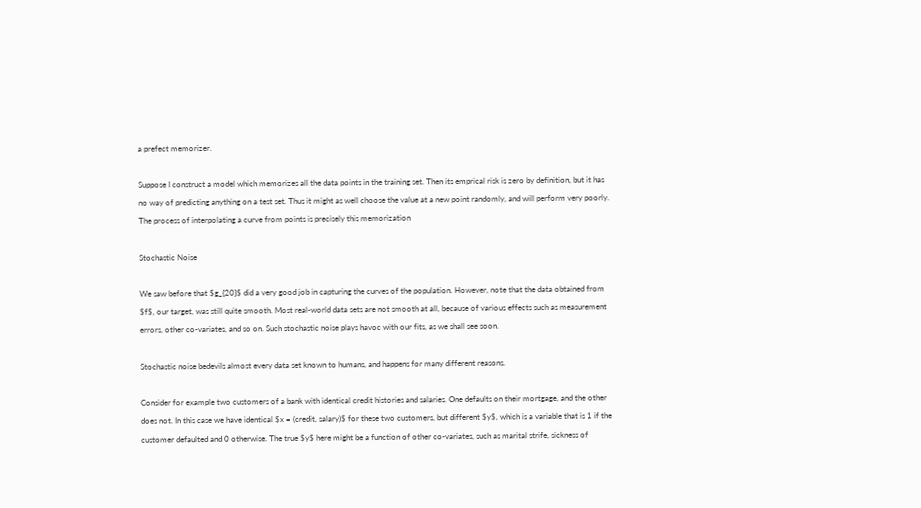a prefect memorizer.

Suppose I construct a model which memorizes all the data points in the training set. Then its emprical risk is zero by definition, but it has no way of predicting anything on a test set. Thus it might as well choose the value at a new point randomly, and will perform very poorly. The process of interpolating a curve from points is precisely this memorization

Stochastic Noise

We saw before that $g_{20}$ did a very good job in capturing the curves of the population. However, note that the data obtained from $f$, our target, was still quite smooth. Most real-world data sets are not smooth at all, because of various effects such as measurement errors, other co-variates, and so on. Such stochastic noise plays havoc with our fits, as we shall see soon.

Stochastic noise bedevils almost every data set known to humans, and happens for many different reasons.

Consider for example two customers of a bank with identical credit histories and salaries. One defaults on their mortgage, and the other does not. In this case we have identical $x = (credit, salary)$ for these two customers, but different $y$, which is a variable that is 1 if the customer defaulted and 0 otherwise. The true $y$ here might be a function of other co-variates, such as marital strife, sickness of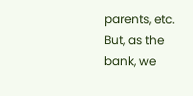parents, etc. But, as the bank, we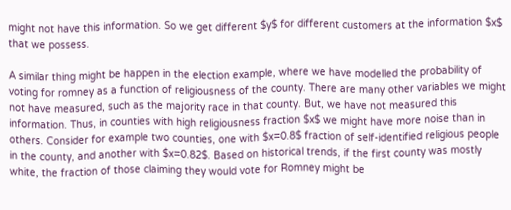might not have this information. So we get different $y$ for different customers at the information $x$ that we possess.

A similar thing might be happen in the election example, where we have modelled the probability of voting for romney as a function of religiousness of the county. There are many other variables we might not have measured, such as the majority race in that county. But, we have not measured this information. Thus, in counties with high religiousness fraction $x$ we might have more noise than in others. Consider for example two counties, one with $x=0.8$ fraction of self-identified religious people in the county, and another with $x=0.82$. Based on historical trends, if the first county was mostly white, the fraction of those claiming they would vote for Romney might be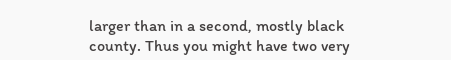larger than in a second, mostly black county. Thus you might have two very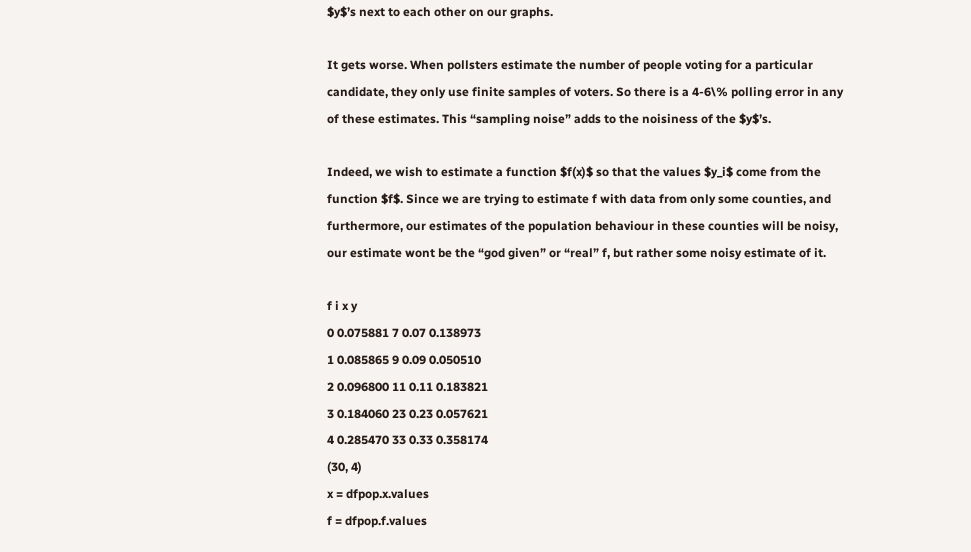$y$’s next to each other on our graphs.

It gets worse. When pollsters estimate the number of people voting for a particular candidate, they only use finite samples of voters. So there is a 4-6\% polling error in any of these estimates. This “sampling noise” adds to the noisiness of the $y$’s.

Indeed, we wish to estimate a function $f(x)$ so that the values $y_i$ come from the function $f$. Since we are trying to estimate f with data from only some counties, and furthermore, our estimates of the population behaviour in these counties will be noisy, our estimate wont be the “god given” or “real” f, but rather some noisy estimate of it.

f i x y
0 0.075881 7 0.07 0.138973
1 0.085865 9 0.09 0.050510
2 0.096800 11 0.11 0.183821
3 0.184060 23 0.23 0.057621
4 0.285470 33 0.33 0.358174
(30, 4)
x = dfpop.x.values
f = dfpop.f.values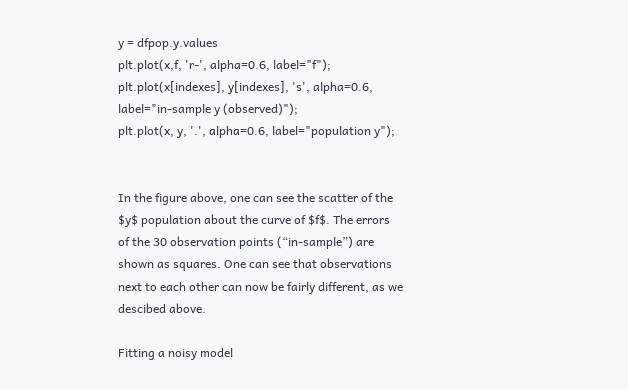y = dfpop.y.values
plt.plot(x,f, 'r-', alpha=0.6, label="f");
plt.plot(x[indexes], y[indexes], 's', alpha=0.6, label="in-sample y (observed)");
plt.plot(x, y, '.', alpha=0.6, label="population y");


In the figure above, one can see the scatter of the $y$ population about the curve of $f$. The errors of the 30 observation points (“in-sample”) are shown as squares. One can see that observations next to each other can now be fairly different, as we descibed above.

Fitting a noisy model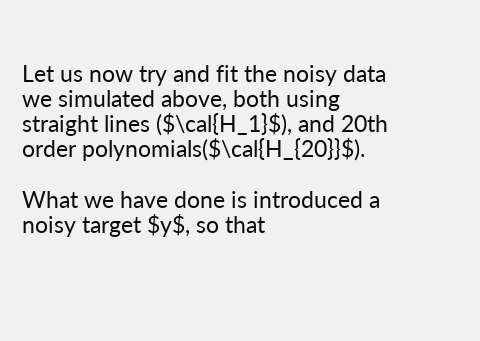Let us now try and fit the noisy data we simulated above, both using straight lines ($\cal{H_1}$), and 20th order polynomials($\cal{H_{20}}$).

What we have done is introduced a noisy target $y$, so that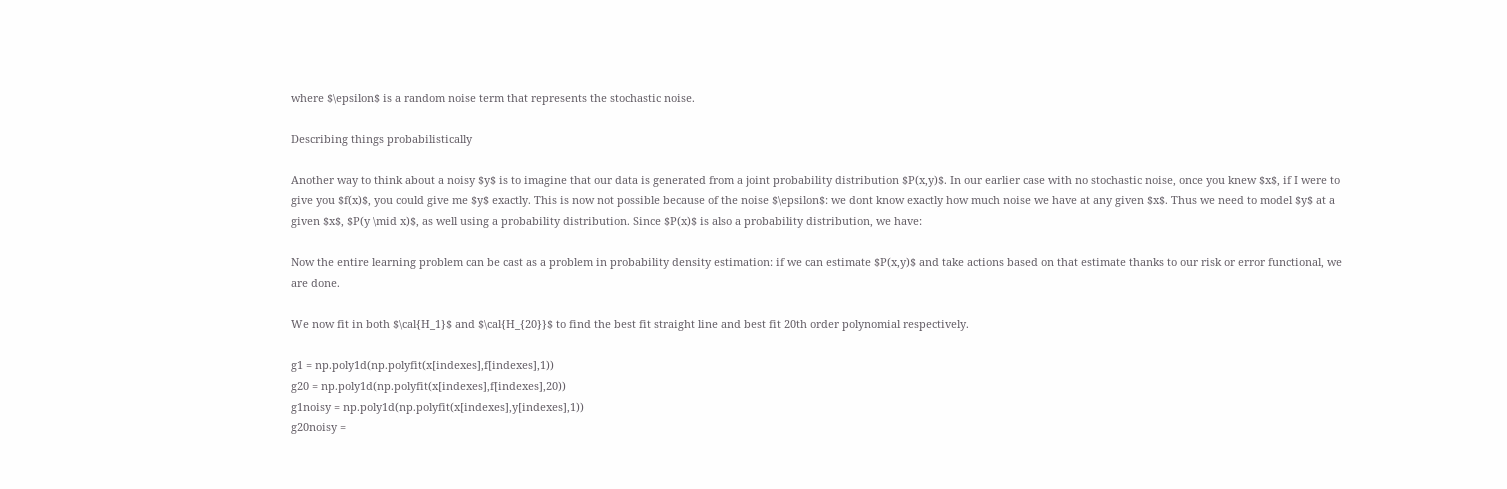where $\epsilon$ is a random noise term that represents the stochastic noise.

Describing things probabilistically

Another way to think about a noisy $y$ is to imagine that our data is generated from a joint probability distribution $P(x,y)$. In our earlier case with no stochastic noise, once you knew $x$, if I were to give you $f(x)$, you could give me $y$ exactly. This is now not possible because of the noise $\epsilon$: we dont know exactly how much noise we have at any given $x$. Thus we need to model $y$ at a given $x$, $P(y \mid x)$, as well using a probability distribution. Since $P(x)$ is also a probability distribution, we have:

Now the entire learning problem can be cast as a problem in probability density estimation: if we can estimate $P(x,y)$ and take actions based on that estimate thanks to our risk or error functional, we are done.

We now fit in both $\cal{H_1}$ and $\cal{H_{20}}$ to find the best fit straight line and best fit 20th order polynomial respectively.

g1 = np.poly1d(np.polyfit(x[indexes],f[indexes],1))
g20 = np.poly1d(np.polyfit(x[indexes],f[indexes],20))
g1noisy = np.poly1d(np.polyfit(x[indexes],y[indexes],1))
g20noisy =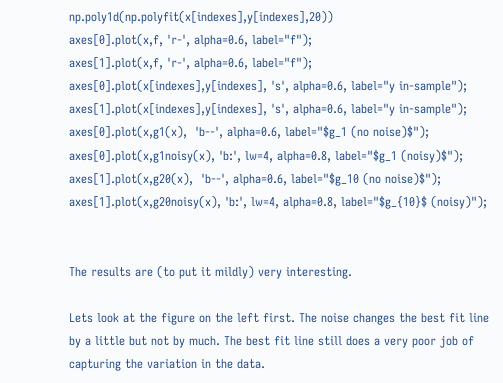np.poly1d(np.polyfit(x[indexes],y[indexes],20))
axes[0].plot(x,f, 'r-', alpha=0.6, label="f");
axes[1].plot(x,f, 'r-', alpha=0.6, label="f");
axes[0].plot(x[indexes],y[indexes], 's', alpha=0.6, label="y in-sample");
axes[1].plot(x[indexes],y[indexes], 's', alpha=0.6, label="y in-sample");
axes[0].plot(x,g1(x),  'b--', alpha=0.6, label="$g_1 (no noise)$");
axes[0].plot(x,g1noisy(x), 'b:', lw=4, alpha=0.8, label="$g_1 (noisy)$");
axes[1].plot(x,g20(x),  'b--', alpha=0.6, label="$g_10 (no noise)$");
axes[1].plot(x,g20noisy(x), 'b:', lw=4, alpha=0.8, label="$g_{10}$ (noisy)");


The results are (to put it mildly) very interesting.

Lets look at the figure on the left first. The noise changes the best fit line by a little but not by much. The best fit line still does a very poor job of capturing the variation in the data.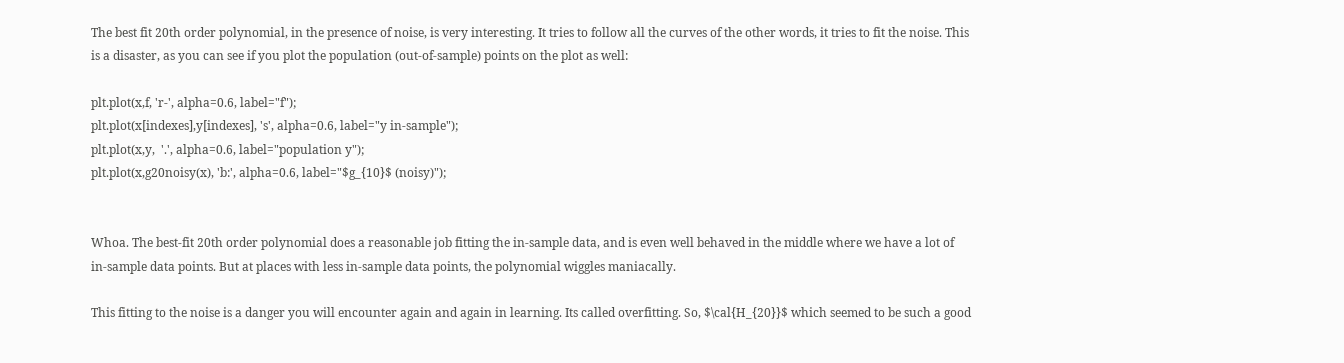The best fit 20th order polynomial, in the presence of noise, is very interesting. It tries to follow all the curves of the other words, it tries to fit the noise. This is a disaster, as you can see if you plot the population (out-of-sample) points on the plot as well:

plt.plot(x,f, 'r-', alpha=0.6, label="f");
plt.plot(x[indexes],y[indexes], 's', alpha=0.6, label="y in-sample");
plt.plot(x,y,  '.', alpha=0.6, label="population y");
plt.plot(x,g20noisy(x), 'b:', alpha=0.6, label="$g_{10}$ (noisy)");


Whoa. The best-fit 20th order polynomial does a reasonable job fitting the in-sample data, and is even well behaved in the middle where we have a lot of in-sample data points. But at places with less in-sample data points, the polynomial wiggles maniacally.

This fitting to the noise is a danger you will encounter again and again in learning. Its called overfitting. So, $\cal{H_{20}}$ which seemed to be such a good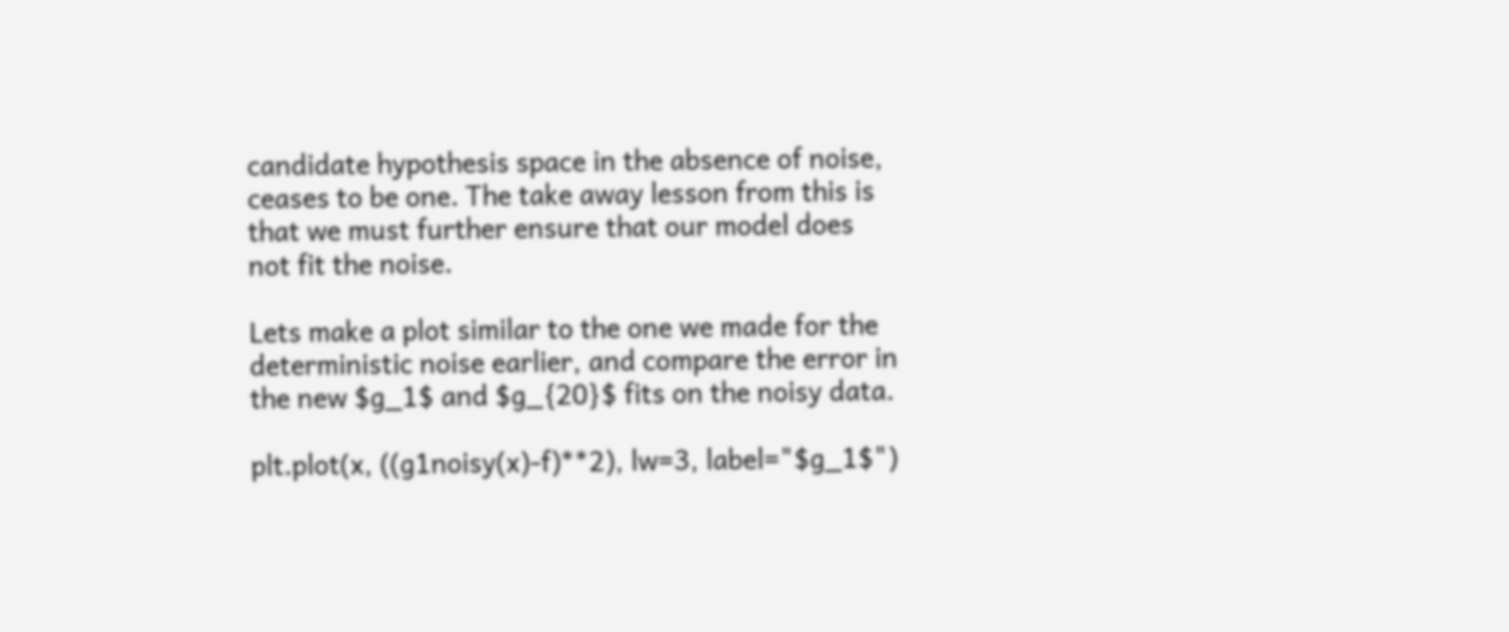candidate hypothesis space in the absence of noise, ceases to be one. The take away lesson from this is that we must further ensure that our model does not fit the noise.

Lets make a plot similar to the one we made for the deterministic noise earlier, and compare the error in the new $g_1$ and $g_{20}$ fits on the noisy data.

plt.plot(x, ((g1noisy(x)-f)**2), lw=3, label="$g_1$")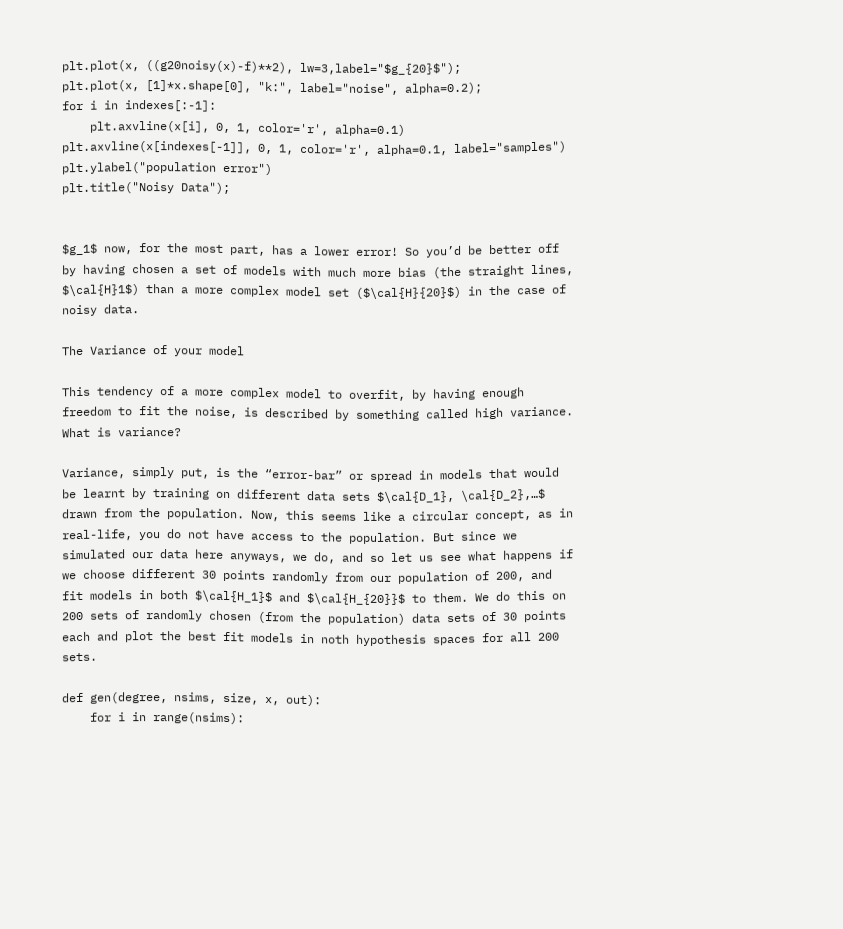plt.plot(x, ((g20noisy(x)-f)**2), lw=3,label="$g_{20}$");
plt.plot(x, [1]*x.shape[0], "k:", label="noise", alpha=0.2);
for i in indexes[:-1]:
    plt.axvline(x[i], 0, 1, color='r', alpha=0.1)
plt.axvline(x[indexes[-1]], 0, 1, color='r', alpha=0.1, label="samples")
plt.ylabel("population error")
plt.title("Noisy Data");


$g_1$ now, for the most part, has a lower error! So you’d be better off by having chosen a set of models with much more bias (the straight lines, $\cal{H}1$) than a more complex model set ($\cal{H}{20}$) in the case of noisy data.

The Variance of your model

This tendency of a more complex model to overfit, by having enough freedom to fit the noise, is described by something called high variance. What is variance?

Variance, simply put, is the “error-bar” or spread in models that would be learnt by training on different data sets $\cal{D_1}, \cal{D_2},…$ drawn from the population. Now, this seems like a circular concept, as in real-life, you do not have access to the population. But since we simulated our data here anyways, we do, and so let us see what happens if we choose different 30 points randomly from our population of 200, and fit models in both $\cal{H_1}$ and $\cal{H_{20}}$ to them. We do this on 200 sets of randomly chosen (from the population) data sets of 30 points each and plot the best fit models in noth hypothesis spaces for all 200 sets.

def gen(degree, nsims, size, x, out):
    for i in range(nsims):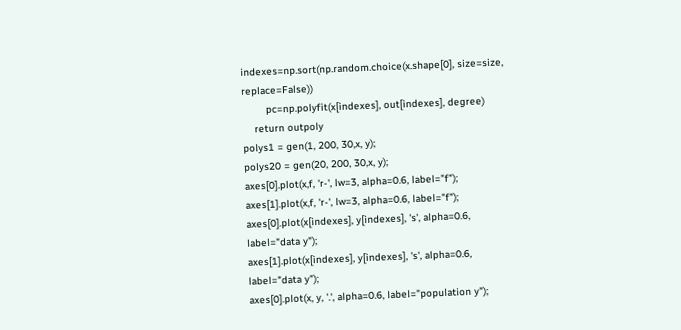indexes=np.sort(np.random.choice(x.shape[0], size=size, replace=False))
        pc=np.polyfit(x[indexes], out[indexes], degree)
    return outpoly
polys1 = gen(1, 200, 30,x, y);
polys20 = gen(20, 200, 30,x, y);
axes[0].plot(x,f, 'r-', lw=3, alpha=0.6, label="f");
axes[1].plot(x,f, 'r-', lw=3, alpha=0.6, label="f");
axes[0].plot(x[indexes], y[indexes], 's', alpha=0.6, label="data y");
axes[1].plot(x[indexes], y[indexes], 's', alpha=0.6, label="data y");
axes[0].plot(x, y, '.', alpha=0.6, label="population y");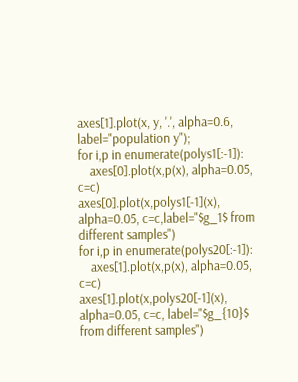axes[1].plot(x, y, '.', alpha=0.6, label="population y");
for i,p in enumerate(polys1[:-1]):
    axes[0].plot(x,p(x), alpha=0.05, c=c)
axes[0].plot(x,polys1[-1](x), alpha=0.05, c=c,label="$g_1$ from different samples")
for i,p in enumerate(polys20[:-1]):
    axes[1].plot(x,p(x), alpha=0.05, c=c)
axes[1].plot(x,polys20[-1](x), alpha=0.05, c=c, label="$g_{10}$ from different samples")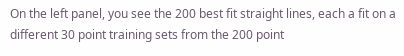On the left panel, you see the 200 best fit straight lines, each a fit on a different 30 point training sets from the 200 point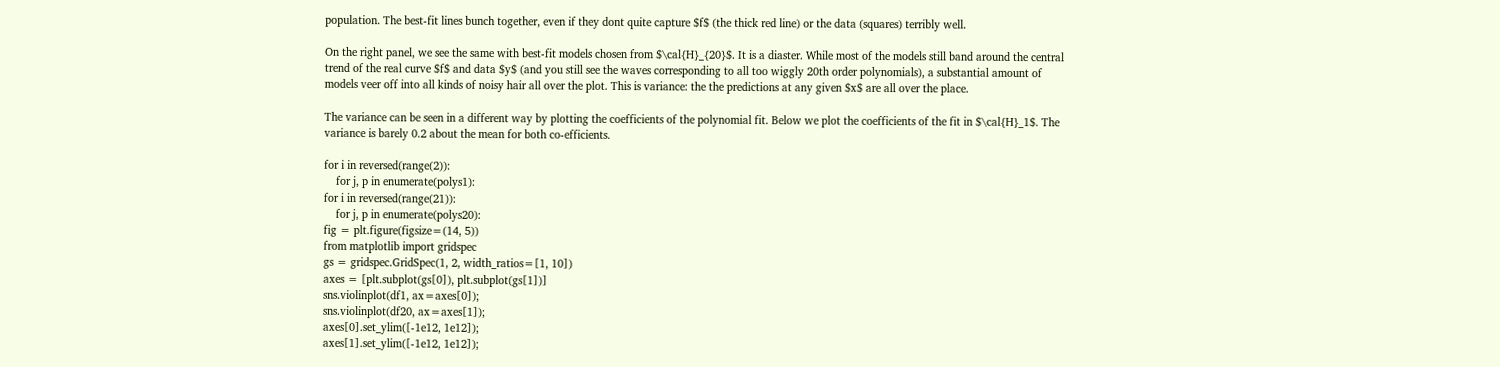population. The best-fit lines bunch together, even if they dont quite capture $f$ (the thick red line) or the data (squares) terribly well.

On the right panel, we see the same with best-fit models chosen from $\cal{H}_{20}$. It is a diaster. While most of the models still band around the central trend of the real curve $f$ and data $y$ (and you still see the waves corresponding to all too wiggly 20th order polynomials), a substantial amount of models veer off into all kinds of noisy hair all over the plot. This is variance: the the predictions at any given $x$ are all over the place.

The variance can be seen in a different way by plotting the coefficients of the polynomial fit. Below we plot the coefficients of the fit in $\cal{H}_1$. The variance is barely 0.2 about the mean for both co-efficients.

for i in reversed(range(2)):
    for j, p in enumerate(polys1):
for i in reversed(range(21)):
    for j, p in enumerate(polys20):
fig = plt.figure(figsize=(14, 5))
from matplotlib import gridspec
gs = gridspec.GridSpec(1, 2, width_ratios=[1, 10])
axes = [plt.subplot(gs[0]), plt.subplot(gs[1])]
sns.violinplot(df1, ax=axes[0]);
sns.violinplot(df20, ax=axes[1]);
axes[0].set_ylim([-1e12, 1e12]);
axes[1].set_ylim([-1e12, 1e12]);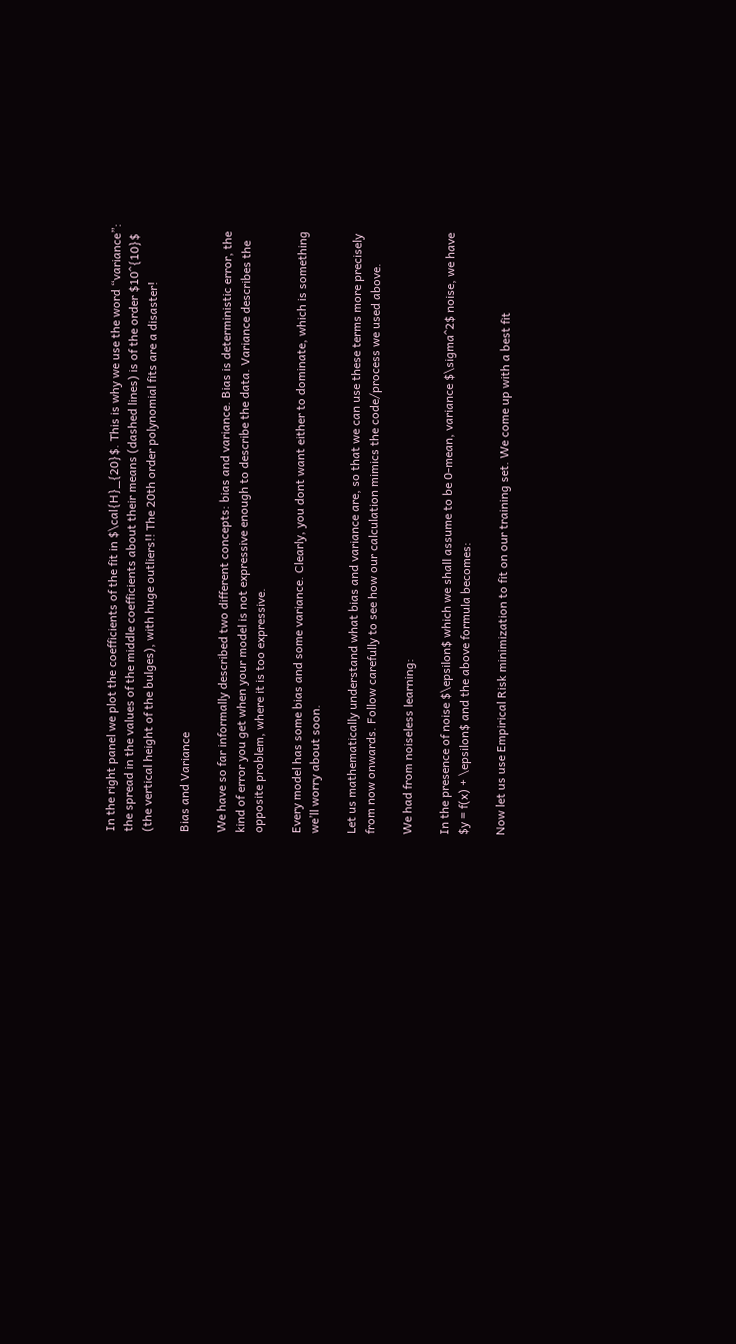In the right panel we plot the coefficients of the fit in $\cal{H}_{20}$. This is why we use the word “variance”: the spread in the values of the middle coefficients about their means (dashed lines) is of the order $10^{10}$ (the vertical height of the bulges), with huge outliers!! The 20th order polynomial fits are a disaster!

Bias and Variance

We have so far informally described two different concepts: bias and variance. Bias is deterministic error, the kind of error you get when your model is not expressive enough to describe the data. Variance describes the opposite problem, where it is too expressive.

Every model has some bias and some variance. Clearly, you dont want either to dominate, which is something we’ll worry about soon.

Let us mathematically understand what bias and variance are, so that we can use these terms more precisely from now onwards. Follow carefully to see how our calculation mimics the code/process we used above.

We had from noiseless learning:

In the presence of noise $\epsilon$ which we shall assume to be 0-mean, variance $\sigma^2$ noise, we have $y = f(x) + \epsilon$ and the above formula becomes:

Now let us use Empirical Risk minimization to fit on our training set. We come up with a best fit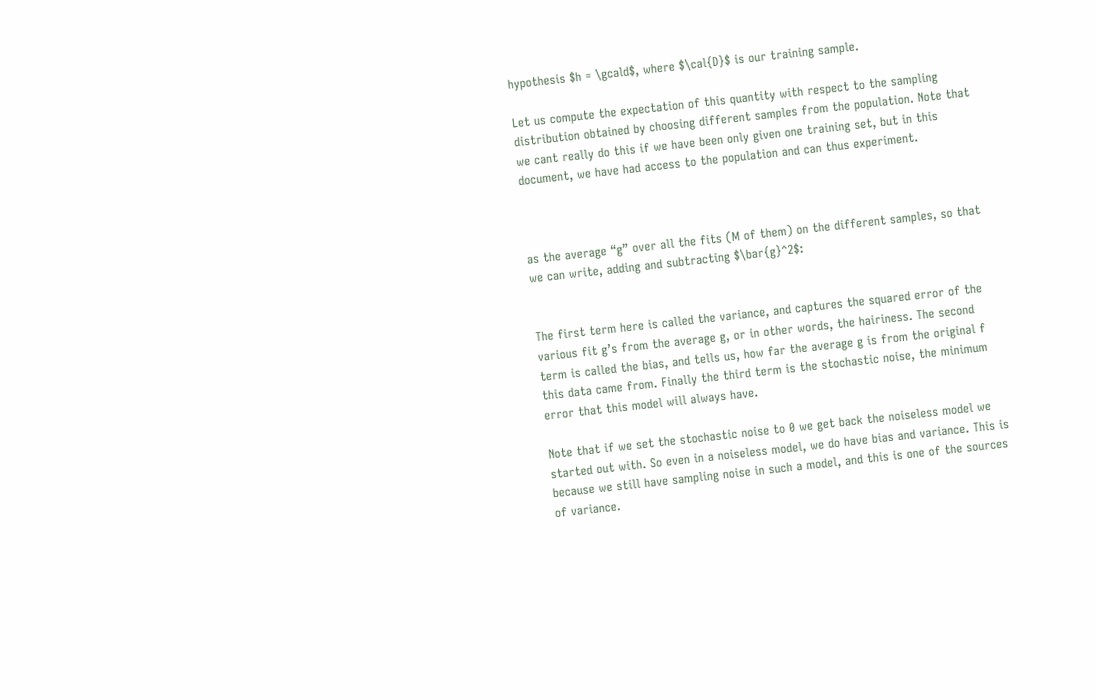hypothesis $h = \gcald$, where $\cal{D}$ is our training sample.

Let us compute the expectation of this quantity with respect to the sampling distribution obtained by choosing different samples from the population. Note that we cant really do this if we have been only given one training set, but in this document, we have had access to the population and can thus experiment.



as the average “g” over all the fits (M of them) on the different samples, so that we can write, adding and subtracting $\bar{g}^2$:


The first term here is called the variance, and captures the squared error of the various fit g’s from the average g, or in other words, the hairiness. The second term is called the bias, and tells us, how far the average g is from the original f this data came from. Finally the third term is the stochastic noise, the minimum error that this model will always have.

Note that if we set the stochastic noise to 0 we get back the noiseless model we started out with. So even in a noiseless model, we do have bias and variance. This is because we still have sampling noise in such a model, and this is one of the sources of variance.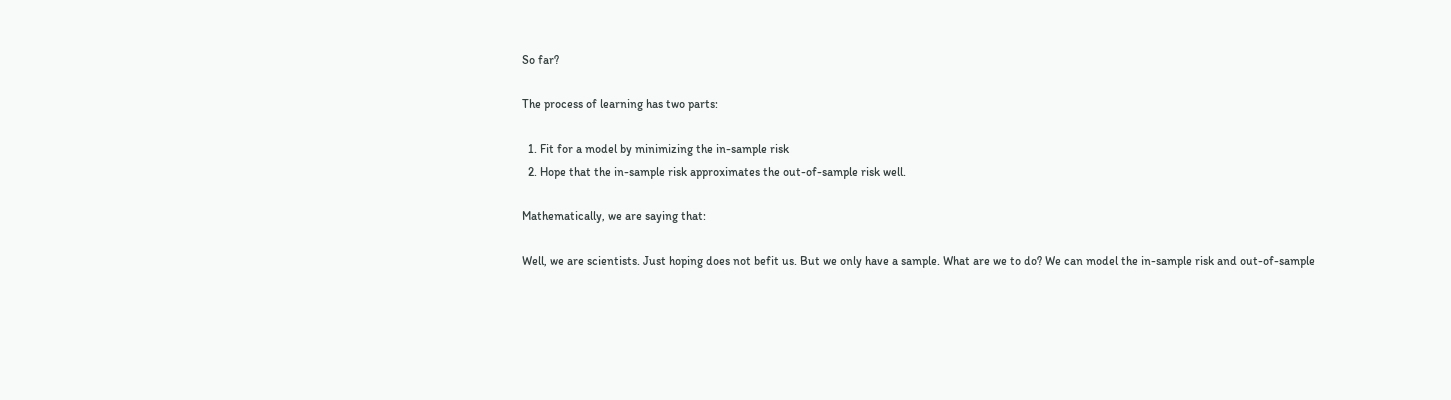So far?

The process of learning has two parts:

  1. Fit for a model by minimizing the in-sample risk
  2. Hope that the in-sample risk approximates the out-of-sample risk well.

Mathematically, we are saying that:

Well, we are scientists. Just hoping does not befit us. But we only have a sample. What are we to do? We can model the in-sample risk and out-of-sample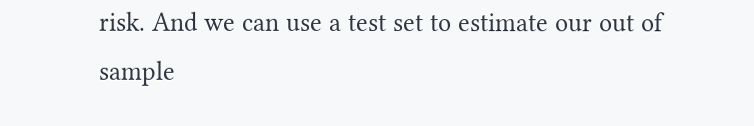risk. And we can use a test set to estimate our out of sample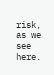risk, as we see here.